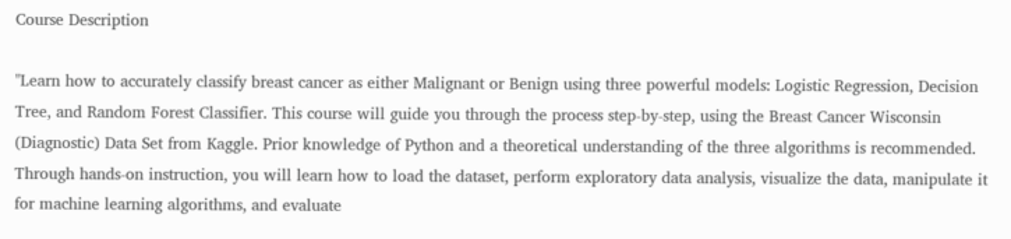Course Description

"Learn how to accurately classify breast cancer as either Malignant or Benign using three powerful models: Logistic Regression, Decision Tree, and Random Forest Classifier. This course will guide you through the process step-by-step, using the Breast Cancer Wisconsin (Diagnostic) Data Set from Kaggle. Prior knowledge of Python and a theoretical understanding of the three algorithms is recommended. Through hands-on instruction, you will learn how to load the dataset, perform exploratory data analysis, visualize the data, manipulate it for machine learning algorithms, and evaluate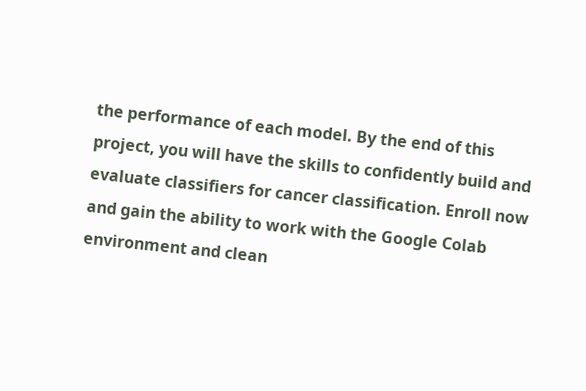the performance of each model. By the end of this project, you will have the skills to confidently build and evaluate classifiers for cancer classification. Enroll now and gain the ability to work with the Google Colab environment and clean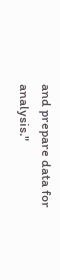and prepare data for analysis."